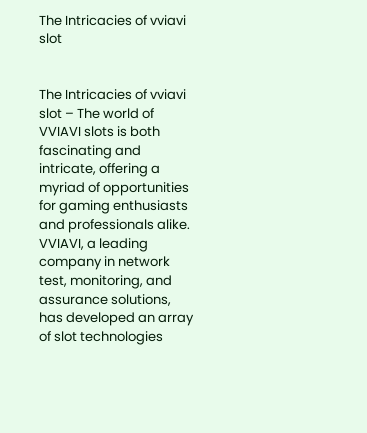The Intricacies of vviavi slot


The Intricacies of vviavi slot – The world of VVIAVI slots is both fascinating and intricate, offering a myriad of opportunities for gaming enthusiasts and professionals alike. VVIAVI, a leading company in network test, monitoring, and assurance solutions, has developed an array of slot technologies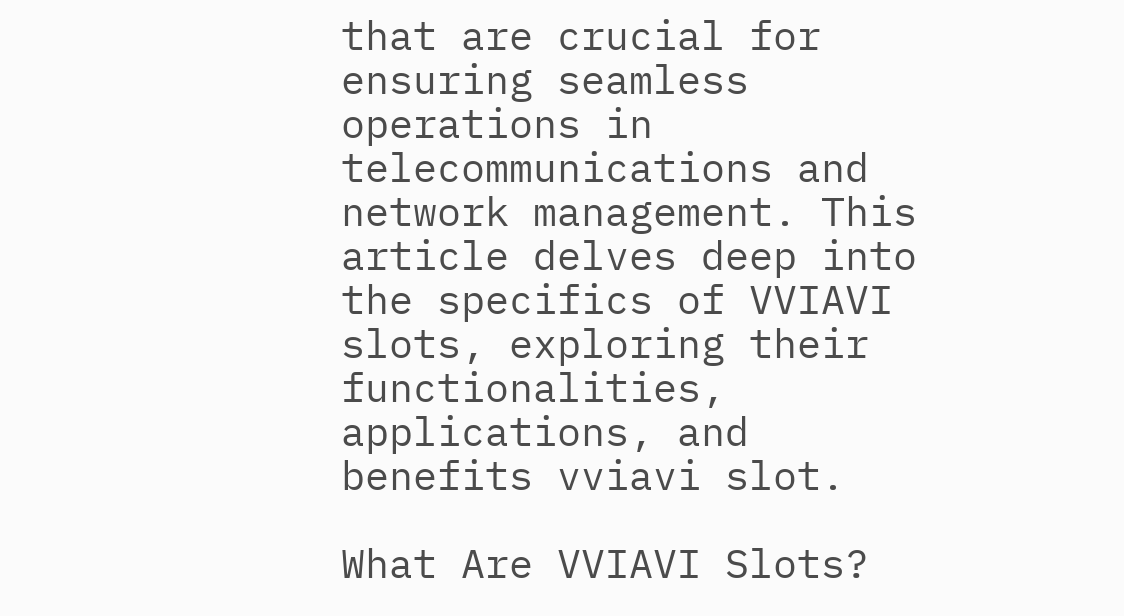that are crucial for ensuring seamless operations in telecommunications and network management. This article delves deep into the specifics of VVIAVI slots, exploring their functionalities, applications, and benefits vviavi slot.

What Are VVIAVI Slots?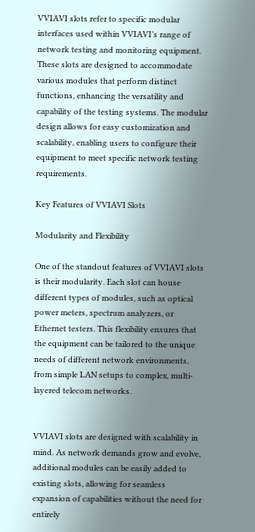VVIAVI slots refer to specific modular interfaces used within VVIAVI’s range of network testing and monitoring equipment. These slots are designed to accommodate various modules that perform distinct functions, enhancing the versatility and capability of the testing systems. The modular design allows for easy customization and scalability, enabling users to configure their equipment to meet specific network testing requirements.

Key Features of VVIAVI Slots

Modularity and Flexibility

One of the standout features of VVIAVI slots is their modularity. Each slot can house different types of modules, such as optical power meters, spectrum analyzers, or Ethernet testers. This flexibility ensures that the equipment can be tailored to the unique needs of different network environments, from simple LAN setups to complex, multi-layered telecom networks.


VVIAVI slots are designed with scalability in mind. As network demands grow and evolve, additional modules can be easily added to existing slots, allowing for seamless expansion of capabilities without the need for entirely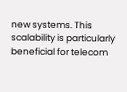new systems. This scalability is particularly beneficial for telecom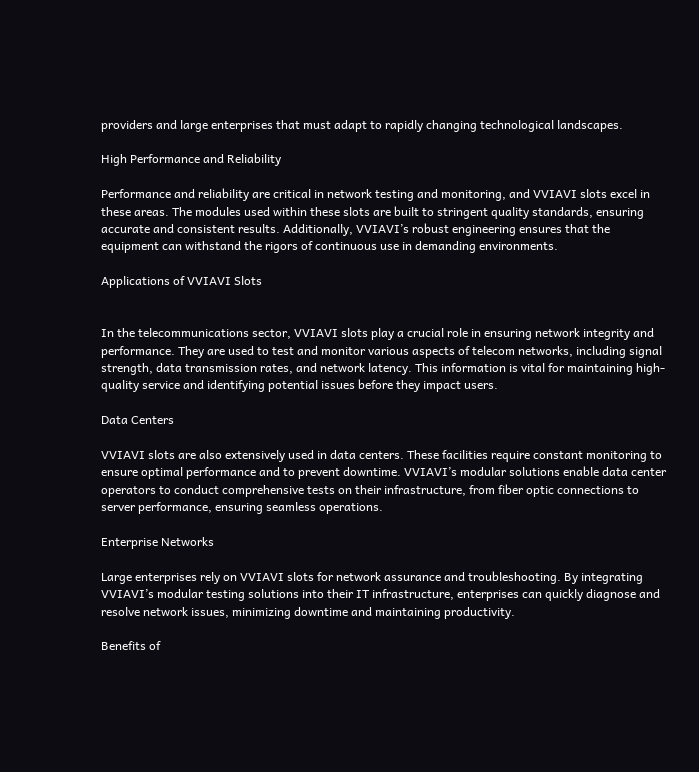providers and large enterprises that must adapt to rapidly changing technological landscapes.

High Performance and Reliability

Performance and reliability are critical in network testing and monitoring, and VVIAVI slots excel in these areas. The modules used within these slots are built to stringent quality standards, ensuring accurate and consistent results. Additionally, VVIAVI’s robust engineering ensures that the equipment can withstand the rigors of continuous use in demanding environments.

Applications of VVIAVI Slots


In the telecommunications sector, VVIAVI slots play a crucial role in ensuring network integrity and performance. They are used to test and monitor various aspects of telecom networks, including signal strength, data transmission rates, and network latency. This information is vital for maintaining high-quality service and identifying potential issues before they impact users.

Data Centers

VVIAVI slots are also extensively used in data centers. These facilities require constant monitoring to ensure optimal performance and to prevent downtime. VVIAVI’s modular solutions enable data center operators to conduct comprehensive tests on their infrastructure, from fiber optic connections to server performance, ensuring seamless operations.

Enterprise Networks

Large enterprises rely on VVIAVI slots for network assurance and troubleshooting. By integrating VVIAVI’s modular testing solutions into their IT infrastructure, enterprises can quickly diagnose and resolve network issues, minimizing downtime and maintaining productivity.

Benefits of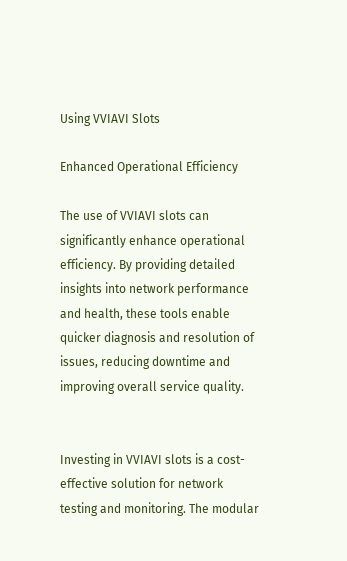Using VVIAVI Slots

Enhanced Operational Efficiency

The use of VVIAVI slots can significantly enhance operational efficiency. By providing detailed insights into network performance and health, these tools enable quicker diagnosis and resolution of issues, reducing downtime and improving overall service quality.


Investing in VVIAVI slots is a cost-effective solution for network testing and monitoring. The modular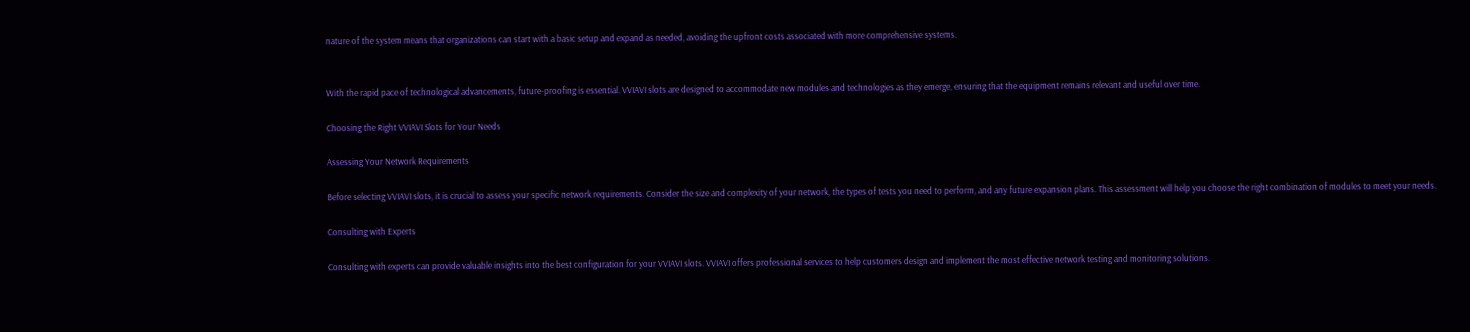nature of the system means that organizations can start with a basic setup and expand as needed, avoiding the upfront costs associated with more comprehensive systems.


With the rapid pace of technological advancements, future-proofing is essential. VVIAVI slots are designed to accommodate new modules and technologies as they emerge, ensuring that the equipment remains relevant and useful over time.

Choosing the Right VVIAVI Slots for Your Needs

Assessing Your Network Requirements

Before selecting VVIAVI slots, it is crucial to assess your specific network requirements. Consider the size and complexity of your network, the types of tests you need to perform, and any future expansion plans. This assessment will help you choose the right combination of modules to meet your needs.

Consulting with Experts

Consulting with experts can provide valuable insights into the best configuration for your VVIAVI slots. VVIAVI offers professional services to help customers design and implement the most effective network testing and monitoring solutions.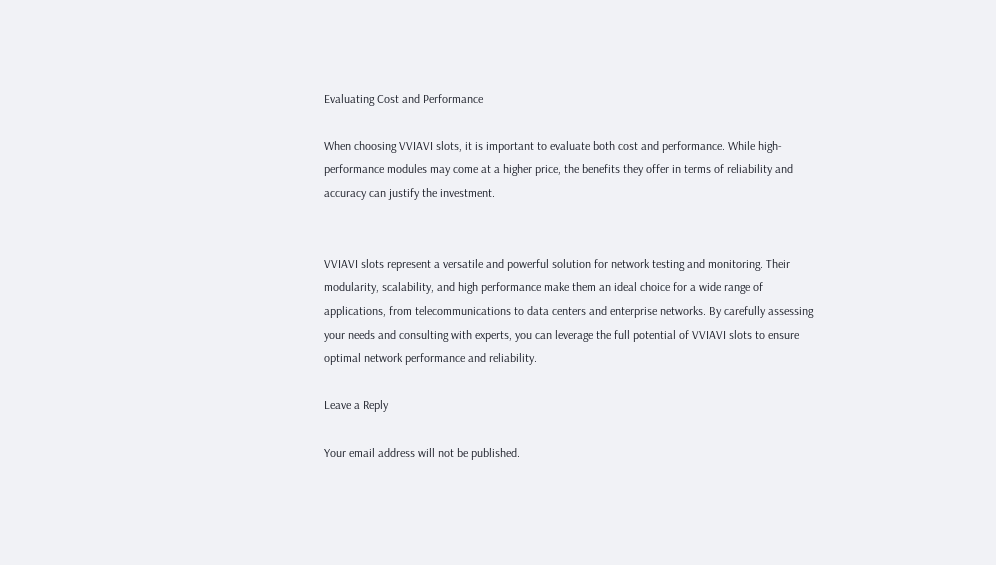Evaluating Cost and Performance

When choosing VVIAVI slots, it is important to evaluate both cost and performance. While high-performance modules may come at a higher price, the benefits they offer in terms of reliability and accuracy can justify the investment.


VVIAVI slots represent a versatile and powerful solution for network testing and monitoring. Their modularity, scalability, and high performance make them an ideal choice for a wide range of applications, from telecommunications to data centers and enterprise networks. By carefully assessing your needs and consulting with experts, you can leverage the full potential of VVIAVI slots to ensure optimal network performance and reliability.

Leave a Reply

Your email address will not be published.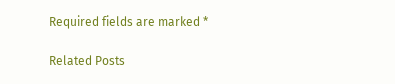Required fields are marked *

Related Posts